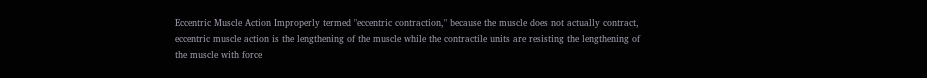Eccentric Muscle Action Improperly termed "eccentric contraction," because the muscle does not actually contract, eccentric muscle action is the lengthening of the muscle while the contractile units are resisting the lengthening of the muscle with force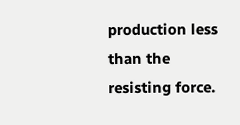production less than the resisting force.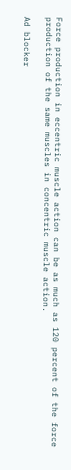Force production in eccentric muscle action can be as much as 120 percent of the force production of the same muscles in concentric muscle action.

Ad blocker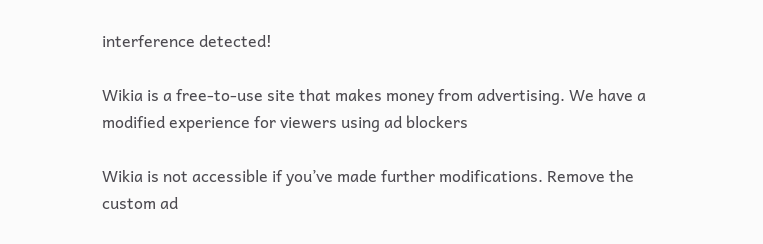interference detected!

Wikia is a free-to-use site that makes money from advertising. We have a modified experience for viewers using ad blockers

Wikia is not accessible if you’ve made further modifications. Remove the custom ad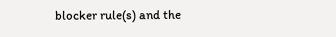blocker rule(s) and the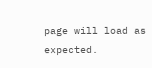page will load as expected.